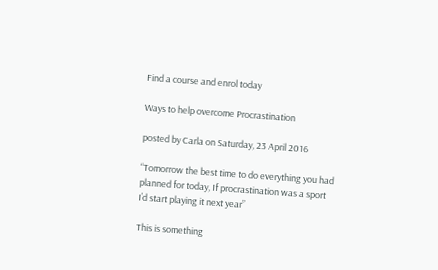Find a course and enrol today

Ways to help overcome Procrastination

posted by Carla on Saturday, 23 April 2016

“Tomorrow the best time to do everything you had planned for today, If procrastination was a sport I’d start playing it next year”

This is something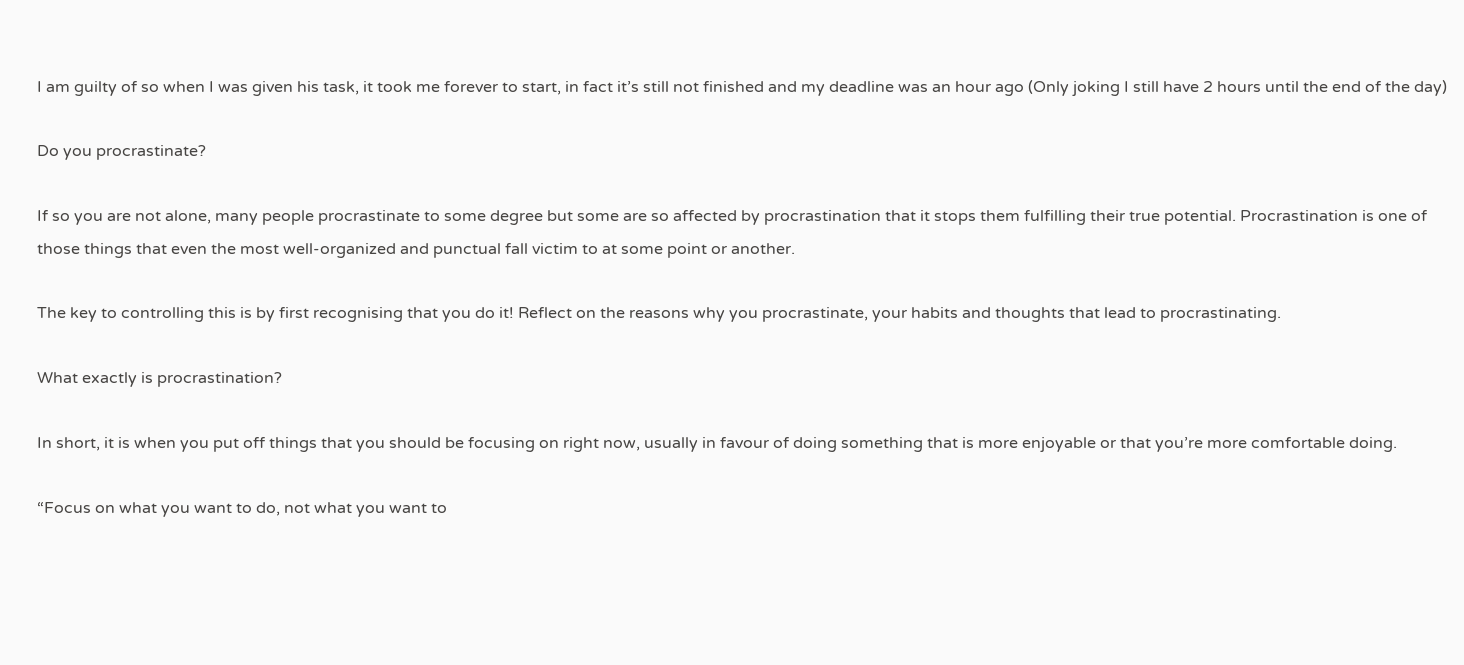I am guilty of so when I was given his task, it took me forever to start, in fact it’s still not finished and my deadline was an hour ago (Only joking I still have 2 hours until the end of the day)

Do you procrastinate?

If so you are not alone, many people procrastinate to some degree but some are so affected by procrastination that it stops them fulfilling their true potential. Procrastination is one of those things that even the most well-organized and punctual fall victim to at some point or another.

The key to controlling this is by first recognising that you do it! Reflect on the reasons why you procrastinate, your habits and thoughts that lead to procrastinating.

What exactly is procrastination?

In short, it is when you put off things that you should be focusing on right now, usually in favour of doing something that is more enjoyable or that you’re more comfortable doing.

“Focus on what you want to do, not what you want to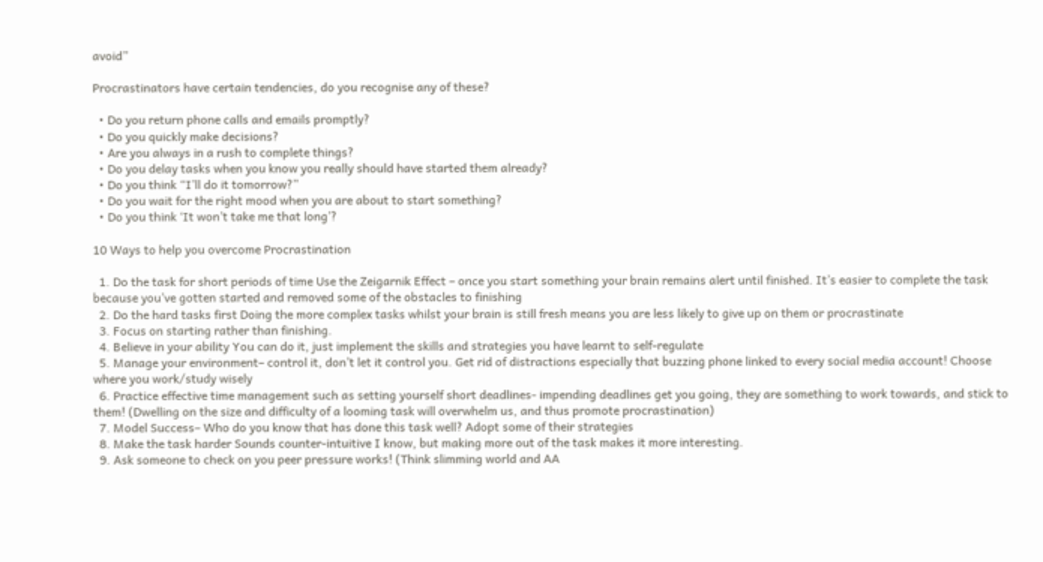avoid”

Procrastinators have certain tendencies, do you recognise any of these?

  • Do you return phone calls and emails promptly?
  • Do you quickly make decisions?
  • Are you always in a rush to complete things?
  • Do you delay tasks when you know you really should have started them already?
  • Do you think “I’ll do it tomorrow?”
  • Do you wait for the right mood when you are about to start something?
  • Do you think ‘It won’t take me that long’?

10 Ways to help you overcome Procrastination

  1. Do the task for short periods of time Use the Zeigarnik Effect – once you start something your brain remains alert until finished. It’s easier to complete the task because you’ve gotten started and removed some of the obstacles to finishing
  2. Do the hard tasks first Doing the more complex tasks whilst your brain is still fresh means you are less likely to give up on them or procrastinate
  3. Focus on starting rather than finishing.
  4. Believe in your ability You can do it, just implement the skills and strategies you have learnt to self-regulate
  5. Manage your environment– control it, don’t let it control you. Get rid of distractions especially that buzzing phone linked to every social media account! Choose where you work/study wisely
  6. Practice effective time management such as setting yourself short deadlines- impending deadlines get you going, they are something to work towards, and stick to them! (Dwelling on the size and difficulty of a looming task will overwhelm us, and thus promote procrastination)
  7. Model Success– Who do you know that has done this task well? Adopt some of their strategies
  8. Make the task harder Sounds counter-intuitive I know, but making more out of the task makes it more interesting.
  9. Ask someone to check on you peer pressure works! (Think slimming world and AA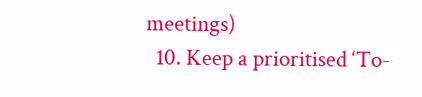meetings)
  10. Keep a prioritised ‘To-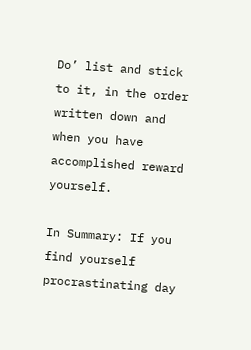Do’ list and stick to it, in the order written down and when you have accomplished reward yourself.

In Summary: If you find yourself procrastinating day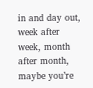in and day out, week after week, month after month, maybe you’re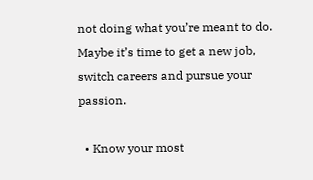not doing what you’re meant to do. Maybe it’s time to get a new job, switch careers and pursue your passion.

  • Know your most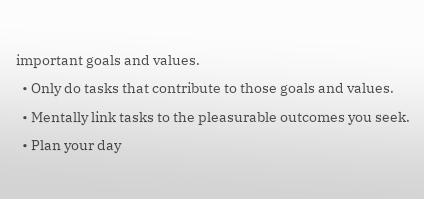important goals and values.
  • Only do tasks that contribute to those goals and values.
  • Mentally link tasks to the pleasurable outcomes you seek.
  • Plan your day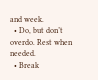and week.
  • Do, but don’t overdo. Rest when needed.
  • Break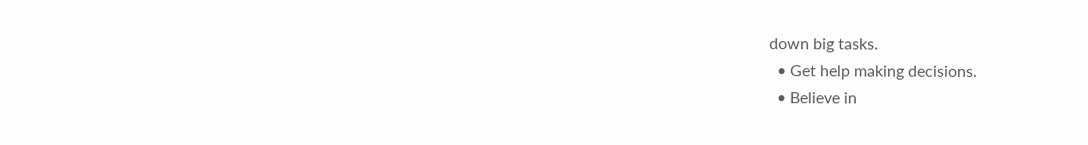down big tasks.
  • Get help making decisions.
  • Believe in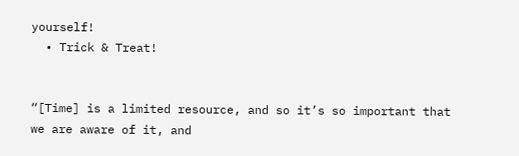yourself!
  • Trick & Treat!


“[Time] is a limited resource, and so it’s so important that we are aware of it, and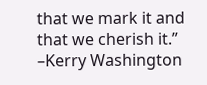that we mark it and that we cherish it.” –Kerry Washington